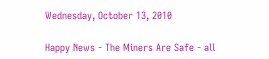Wednesday, October 13, 2010

Happy News - The Miners Are Safe - all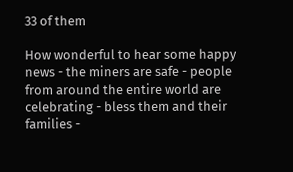33 of them

How wonderful to hear some happy news - the miners are safe - people from around the entire world are celebrating - bless them and their families -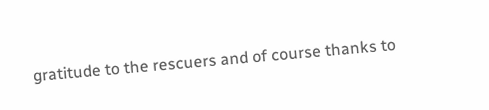gratitude to the rescuers and of course thanks to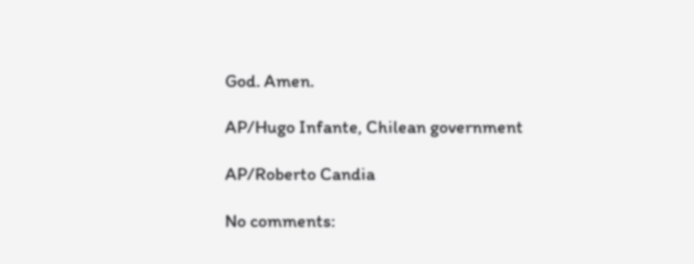God. Amen.

AP/Hugo Infante, Chilean government

AP/Roberto Candia

No comments: